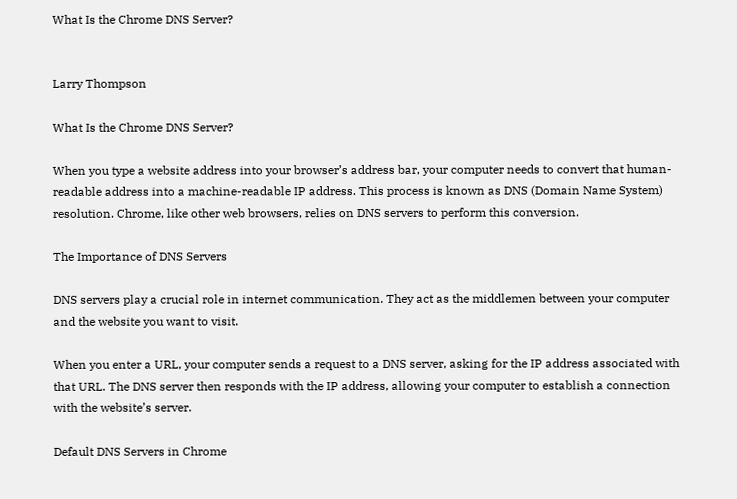What Is the Chrome DNS Server?


Larry Thompson

What Is the Chrome DNS Server?

When you type a website address into your browser’s address bar, your computer needs to convert that human-readable address into a machine-readable IP address. This process is known as DNS (Domain Name System) resolution. Chrome, like other web browsers, relies on DNS servers to perform this conversion.

The Importance of DNS Servers

DNS servers play a crucial role in internet communication. They act as the middlemen between your computer and the website you want to visit.

When you enter a URL, your computer sends a request to a DNS server, asking for the IP address associated with that URL. The DNS server then responds with the IP address, allowing your computer to establish a connection with the website’s server.

Default DNS Servers in Chrome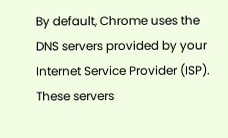By default, Chrome uses the DNS servers provided by your Internet Service Provider (ISP). These servers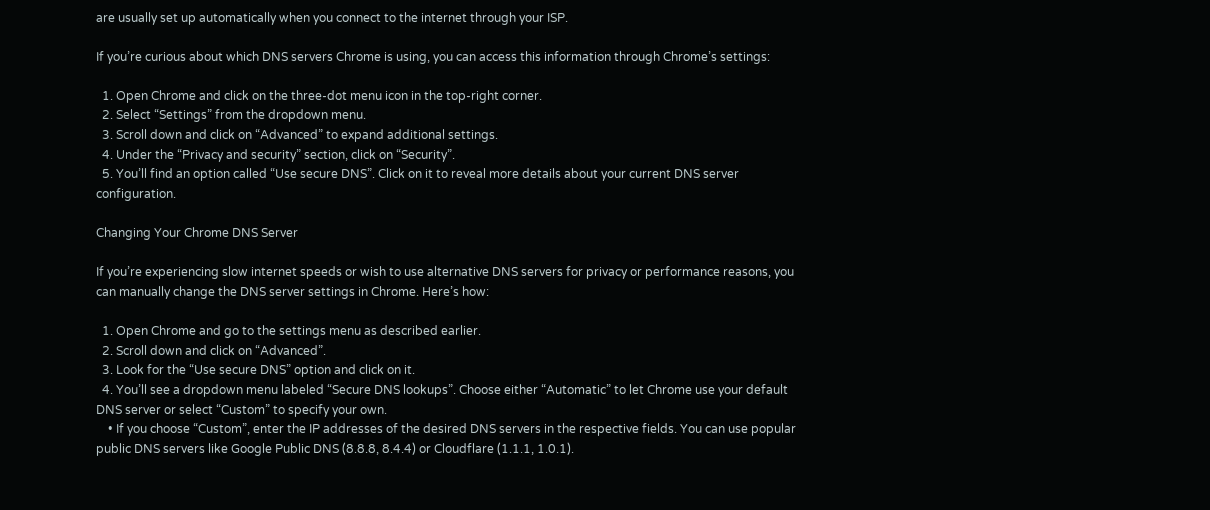are usually set up automatically when you connect to the internet through your ISP.

If you’re curious about which DNS servers Chrome is using, you can access this information through Chrome’s settings:

  1. Open Chrome and click on the three-dot menu icon in the top-right corner.
  2. Select “Settings” from the dropdown menu.
  3. Scroll down and click on “Advanced” to expand additional settings.
  4. Under the “Privacy and security” section, click on “Security”.
  5. You’ll find an option called “Use secure DNS”. Click on it to reveal more details about your current DNS server configuration.

Changing Your Chrome DNS Server

If you’re experiencing slow internet speeds or wish to use alternative DNS servers for privacy or performance reasons, you can manually change the DNS server settings in Chrome. Here’s how:

  1. Open Chrome and go to the settings menu as described earlier.
  2. Scroll down and click on “Advanced”.
  3. Look for the “Use secure DNS” option and click on it.
  4. You’ll see a dropdown menu labeled “Secure DNS lookups”. Choose either “Automatic” to let Chrome use your default DNS server or select “Custom” to specify your own.
    • If you choose “Custom”, enter the IP addresses of the desired DNS servers in the respective fields. You can use popular public DNS servers like Google Public DNS (8.8.8, 8.4.4) or Cloudflare (1.1.1, 1.0.1).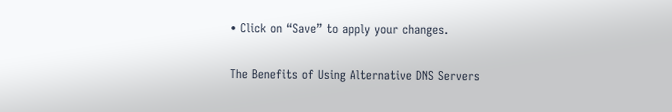• Click on “Save” to apply your changes.

The Benefits of Using Alternative DNS Servers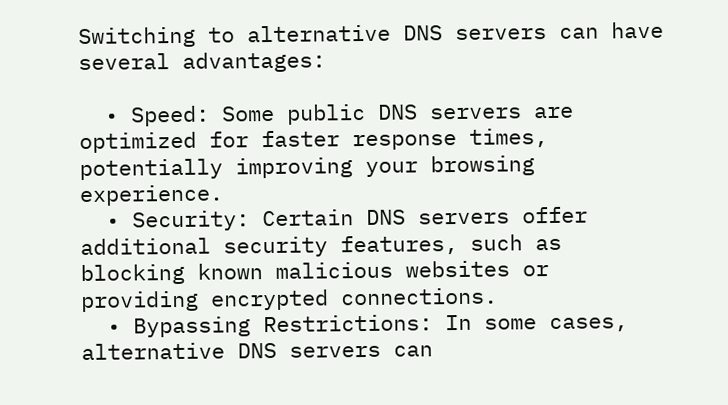Switching to alternative DNS servers can have several advantages:

  • Speed: Some public DNS servers are optimized for faster response times, potentially improving your browsing experience.
  • Security: Certain DNS servers offer additional security features, such as blocking known malicious websites or providing encrypted connections.
  • Bypassing Restrictions: In some cases, alternative DNS servers can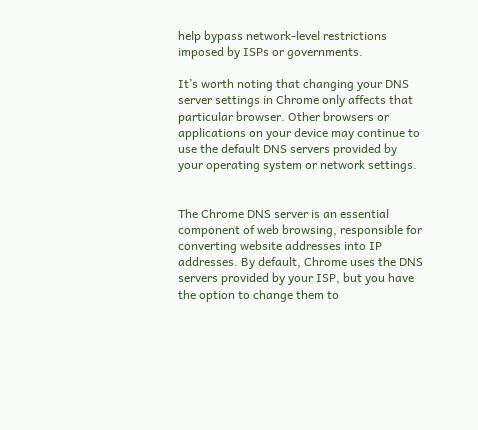help bypass network-level restrictions imposed by ISPs or governments.

It’s worth noting that changing your DNS server settings in Chrome only affects that particular browser. Other browsers or applications on your device may continue to use the default DNS servers provided by your operating system or network settings.


The Chrome DNS server is an essential component of web browsing, responsible for converting website addresses into IP addresses. By default, Chrome uses the DNS servers provided by your ISP, but you have the option to change them to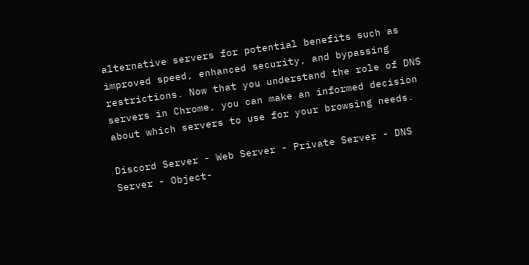alternative servers for potential benefits such as improved speed, enhanced security, and bypassing restrictions. Now that you understand the role of DNS servers in Chrome, you can make an informed decision about which servers to use for your browsing needs.

Discord Server - Web Server - Private Server - DNS Server - Object-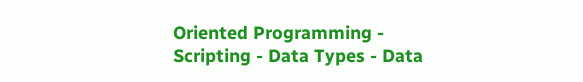Oriented Programming - Scripting - Data Types - Data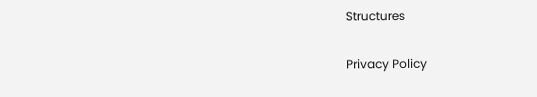Structures

Privacy Policy